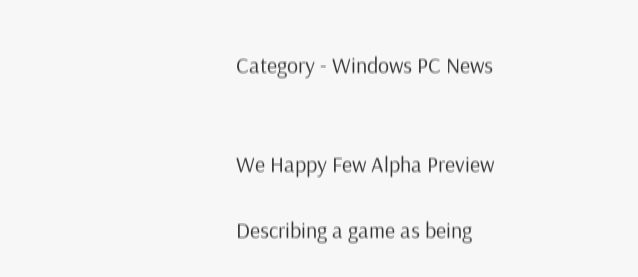Category - Windows PC News


We Happy Few Alpha Preview

Describing a game as being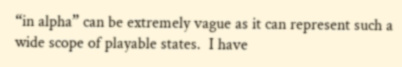“in alpha” can be extremely vague as it can represent such a wide scope of playable states.  I have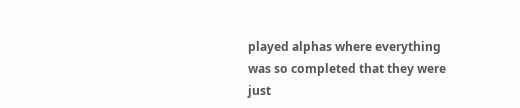played alphas where everything was so completed that they were just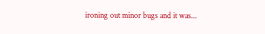ironing out minor bugs and it was...